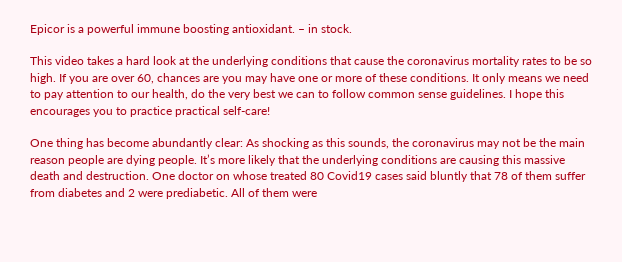Epicor is a powerful immune boosting antioxidant. – in stock.

This video takes a hard look at the underlying conditions that cause the coronavirus mortality rates to be so high. If you are over 60, chances are you may have one or more of these conditions. It only means we need to pay attention to our health, do the very best we can to follow common sense guidelines. I hope this encourages you to practice practical self-care!

One thing has become abundantly clear: As shocking as this sounds, the coronavirus may not be the main reason people are dying people. It’s more likely that the underlying conditions are causing this massive death and destruction. One doctor on whose treated 80 Covid19 cases said bluntly that 78 of them suffer from diabetes and 2 were prediabetic. All of them were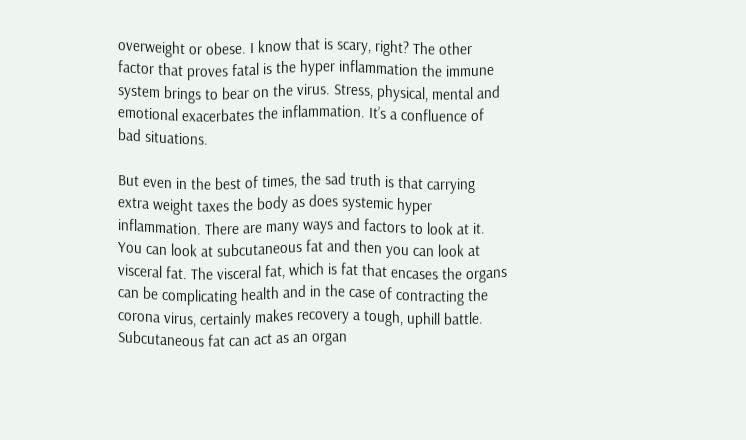overweight or obese. I know that is scary, right? The other factor that proves fatal is the hyper inflammation the immune system brings to bear on the virus. Stress, physical, mental and emotional exacerbates the inflammation. It’s a confluence of bad situations.

But even in the best of times, the sad truth is that carrying extra weight taxes the body as does systemic hyper inflammation. There are many ways and factors to look at it. You can look at subcutaneous fat and then you can look at visceral fat. The visceral fat, which is fat that encases the organs can be complicating health and in the case of contracting the corona virus, certainly makes recovery a tough, uphill battle. Subcutaneous fat can act as an organ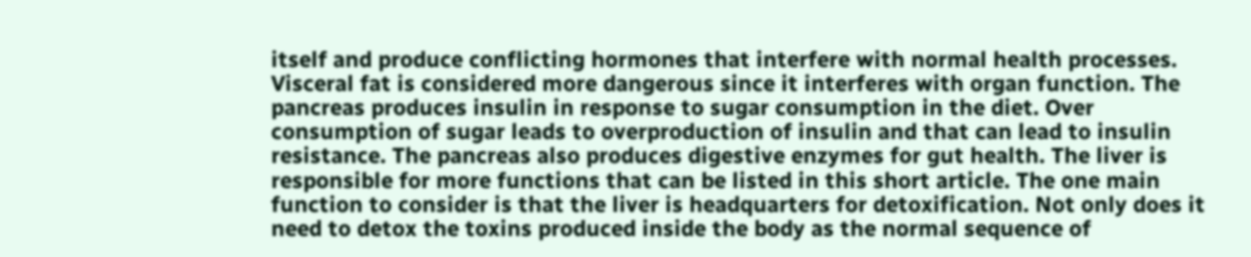itself and produce conflicting hormones that interfere with normal health processes. Visceral fat is considered more dangerous since it interferes with organ function. The pancreas produces insulin in response to sugar consumption in the diet. Over consumption of sugar leads to overproduction of insulin and that can lead to insulin resistance. The pancreas also produces digestive enzymes for gut health. The liver is responsible for more functions that can be listed in this short article. The one main function to consider is that the liver is headquarters for detoxification. Not only does it need to detox the toxins produced inside the body as the normal sequence of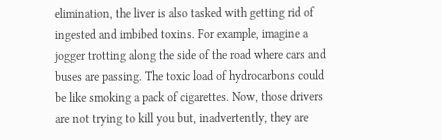elimination, the liver is also tasked with getting rid of ingested and imbibed toxins. For example, imagine a jogger trotting along the side of the road where cars and buses are passing. The toxic load of hydrocarbons could be like smoking a pack of cigarettes. Now, those drivers are not trying to kill you but, inadvertently, they are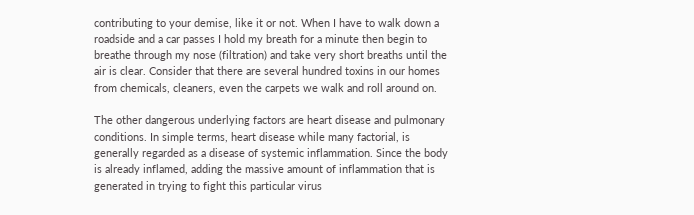contributing to your demise, like it or not. When I have to walk down a roadside and a car passes I hold my breath for a minute then begin to breathe through my nose (filtration) and take very short breaths until the air is clear. Consider that there are several hundred toxins in our homes from chemicals, cleaners, even the carpets we walk and roll around on.

The other dangerous underlying factors are heart disease and pulmonary conditions. In simple terms, heart disease while many factorial, is generally regarded as a disease of systemic inflammation. Since the body is already inflamed, adding the massive amount of inflammation that is generated in trying to fight this particular virus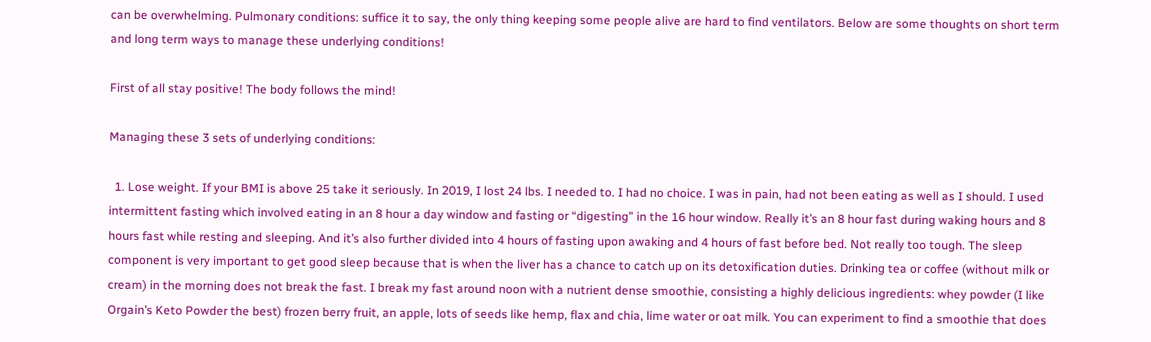can be overwhelming. Pulmonary conditions: suffice it to say, the only thing keeping some people alive are hard to find ventilators. Below are some thoughts on short term and long term ways to manage these underlying conditions!

First of all stay positive! The body follows the mind!

Managing these 3 sets of underlying conditions:

  1. Lose weight. If your BMI is above 25 take it seriously. In 2019, I lost 24 lbs. I needed to. I had no choice. I was in pain, had not been eating as well as I should. I used intermittent fasting which involved eating in an 8 hour a day window and fasting or “digesting” in the 16 hour window. Really it’s an 8 hour fast during waking hours and 8 hours fast while resting and sleeping. And it’s also further divided into 4 hours of fasting upon awaking and 4 hours of fast before bed. Not really too tough. The sleep component is very important to get good sleep because that is when the liver has a chance to catch up on its detoxification duties. Drinking tea or coffee (without milk or cream) in the morning does not break the fast. I break my fast around noon with a nutrient dense smoothie, consisting a highly delicious ingredients: whey powder (I like Orgain’s Keto Powder the best) frozen berry fruit, an apple, lots of seeds like hemp, flax and chia, lime water or oat milk. You can experiment to find a smoothie that does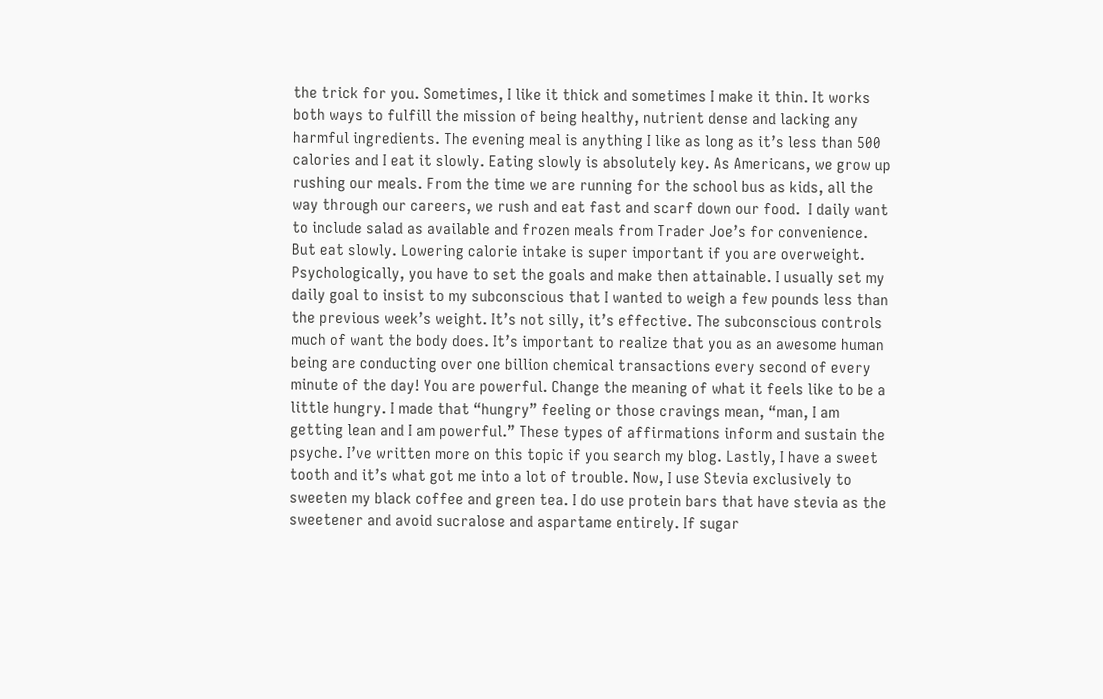the trick for you. Sometimes, I like it thick and sometimes I make it thin. It works both ways to fulfill the mission of being healthy, nutrient dense and lacking any harmful ingredients. The evening meal is anything I like as long as it’s less than 500 calories and I eat it slowly. Eating slowly is absolutely key. As Americans, we grow up rushing our meals. From the time we are running for the school bus as kids, all the way through our careers, we rush and eat fast and scarf down our food.  I daily want to include salad as available and frozen meals from Trader Joe’s for convenience. But eat slowly. Lowering calorie intake is super important if you are overweight. Psychologically, you have to set the goals and make then attainable. I usually set my daily goal to insist to my subconscious that I wanted to weigh a few pounds less than the previous week’s weight. It’s not silly, it’s effective. The subconscious controls much of want the body does. It’s important to realize that you as an awesome human being are conducting over one billion chemical transactions every second of every minute of the day! You are powerful. Change the meaning of what it feels like to be a little hungry. I made that “hungry” feeling or those cravings mean, “man, I am getting lean and I am powerful.” These types of affirmations inform and sustain the psyche. I’ve written more on this topic if you search my blog. Lastly, I have a sweet tooth and it’s what got me into a lot of trouble. Now, I use Stevia exclusively to sweeten my black coffee and green tea. I do use protein bars that have stevia as the sweetener and avoid sucralose and aspartame entirely. If sugar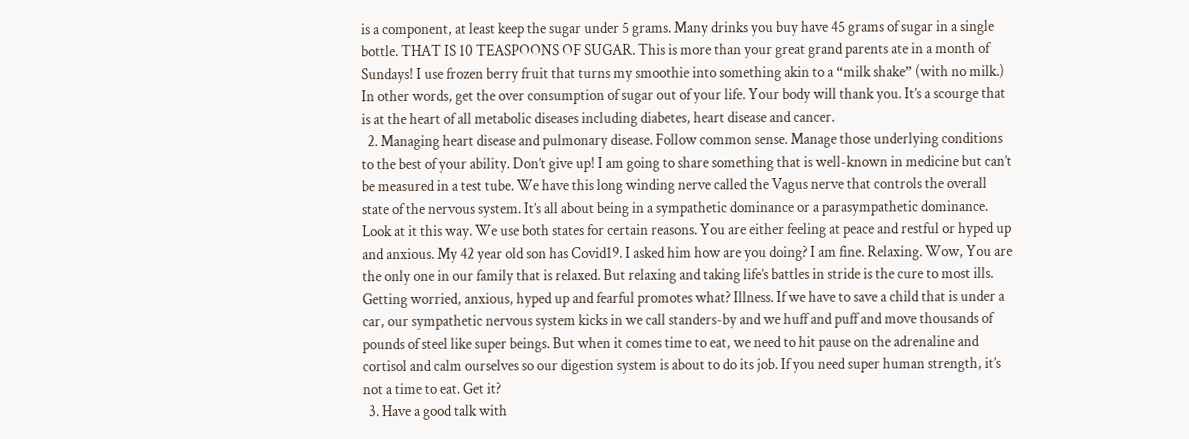is a component, at least keep the sugar under 5 grams. Many drinks you buy have 45 grams of sugar in a single bottle. THAT IS 10 TEASPOONS OF SUGAR. This is more than your great grand parents ate in a month of Sundays! I use frozen berry fruit that turns my smoothie into something akin to a “milk shake” (with no milk.) In other words, get the over consumption of sugar out of your life. Your body will thank you. It’s a scourge that is at the heart of all metabolic diseases including diabetes, heart disease and cancer.
  2. Managing heart disease and pulmonary disease. Follow common sense. Manage those underlying conditions to the best of your ability. Don’t give up! I am going to share something that is well-known in medicine but can’t be measured in a test tube. We have this long winding nerve called the Vagus nerve that controls the overall state of the nervous system. It’s all about being in a sympathetic dominance or a parasympathetic dominance. Look at it this way. We use both states for certain reasons. You are either feeling at peace and restful or hyped up and anxious. My 42 year old son has Covid19. I asked him how are you doing? I am fine. Relaxing. Wow, You are the only one in our family that is relaxed. But relaxing and taking life’s battles in stride is the cure to most ills. Getting worried, anxious, hyped up and fearful promotes what? Illness. If we have to save a child that is under a car, our sympathetic nervous system kicks in we call standers-by and we huff and puff and move thousands of pounds of steel like super beings. But when it comes time to eat, we need to hit pause on the adrenaline and cortisol and calm ourselves so our digestion system is about to do its job. If you need super human strength, it’s not a time to eat. Get it?
  3. Have a good talk with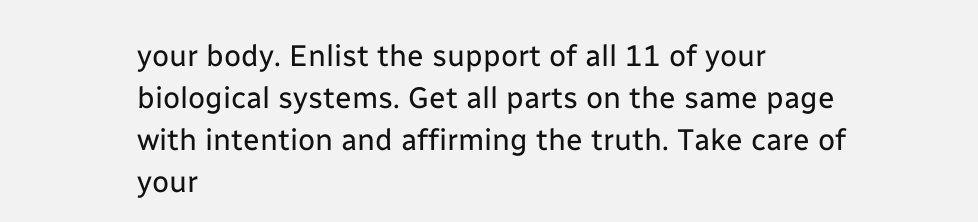your body. Enlist the support of all 11 of your biological systems. Get all parts on the same page with intention and affirming the truth. Take care of your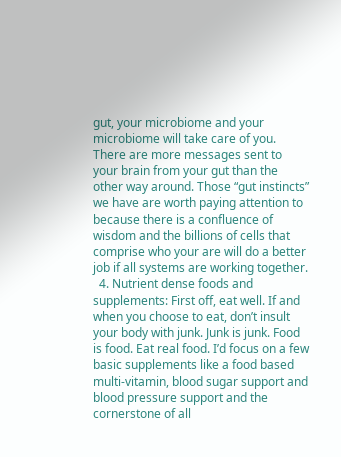gut, your microbiome and your microbiome will take care of you. There are more messages sent to your brain from your gut than the other way around. Those “gut instincts” we have are worth paying attention to because there is a confluence of wisdom and the billions of cells that comprise who your are will do a better job if all systems are working together.
  4. Nutrient dense foods and supplements: First off, eat well. If and when you choose to eat, don’t insult your body with junk. Junk is junk. Food is food. Eat real food. I’d focus on a few basic supplements like a food based multi-vitamin, blood sugar support and blood pressure support and the cornerstone of all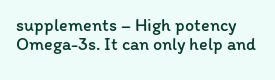supplements – High potency Omega-3s. It can only help and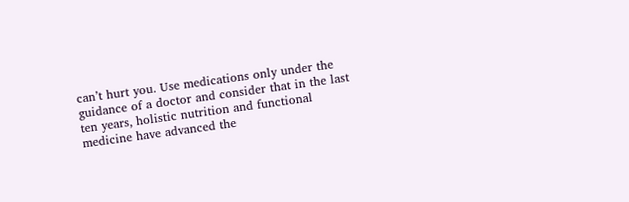can’t hurt you. Use medications only under the guidance of a doctor and consider that in the last ten years, holistic nutrition and functional medicine have advanced the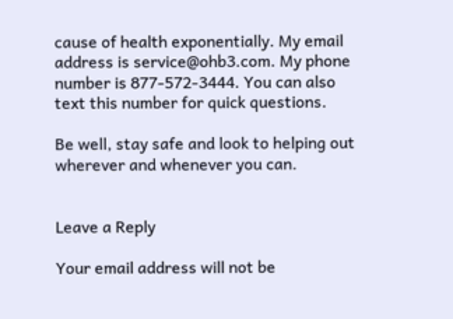cause of health exponentially. My email address is service@ohb3.com. My phone number is 877-572-3444. You can also text this number for quick questions.

Be well, stay safe and look to helping out wherever and whenever you can.


Leave a Reply

Your email address will not be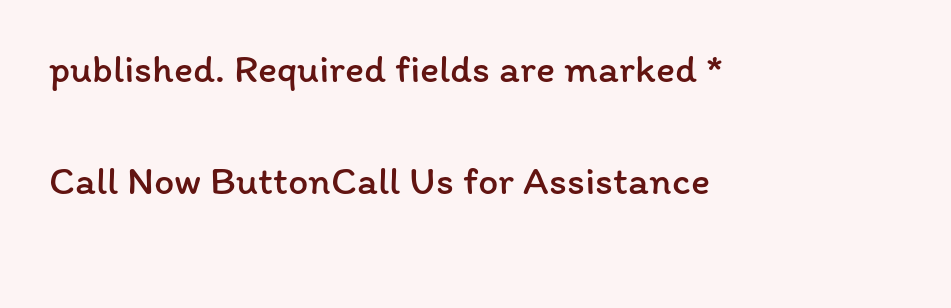published. Required fields are marked *

Call Now ButtonCall Us for Assistance